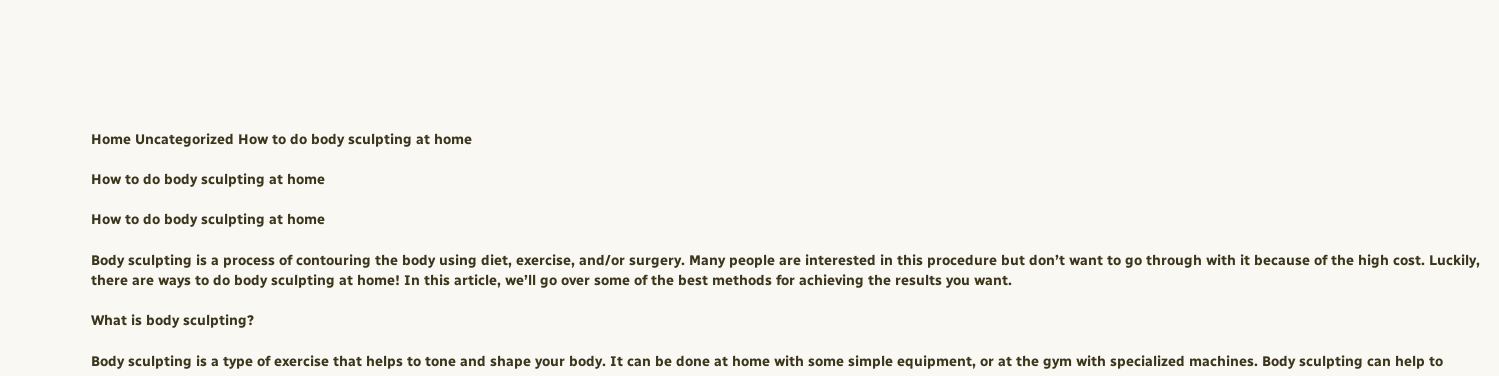Home Uncategorized How to do body sculpting at home

How to do body sculpting at home

How to do body sculpting at home

Body sculpting is a process of contouring the body using diet, exercise, and/or surgery. Many people are interested in this procedure but don’t want to go through with it because of the high cost. Luckily, there are ways to do body sculpting at home! In this article, we’ll go over some of the best methods for achieving the results you want.

What is body sculpting?

Body sculpting is a type of exercise that helps to tone and shape your body. It can be done at home with some simple equipment, or at the gym with specialized machines. Body sculpting can help to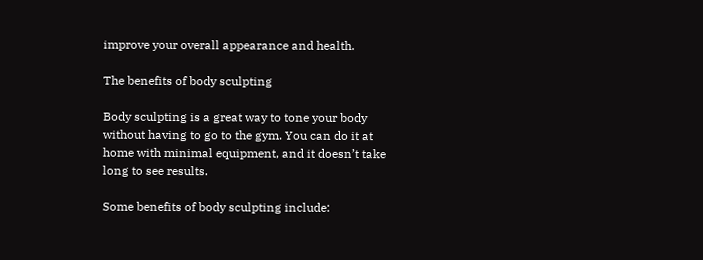improve your overall appearance and health.

The benefits of body sculpting

Body sculpting is a great way to tone your body without having to go to the gym. You can do it at home with minimal equipment, and it doesn’t take long to see results.

Some benefits of body sculpting include: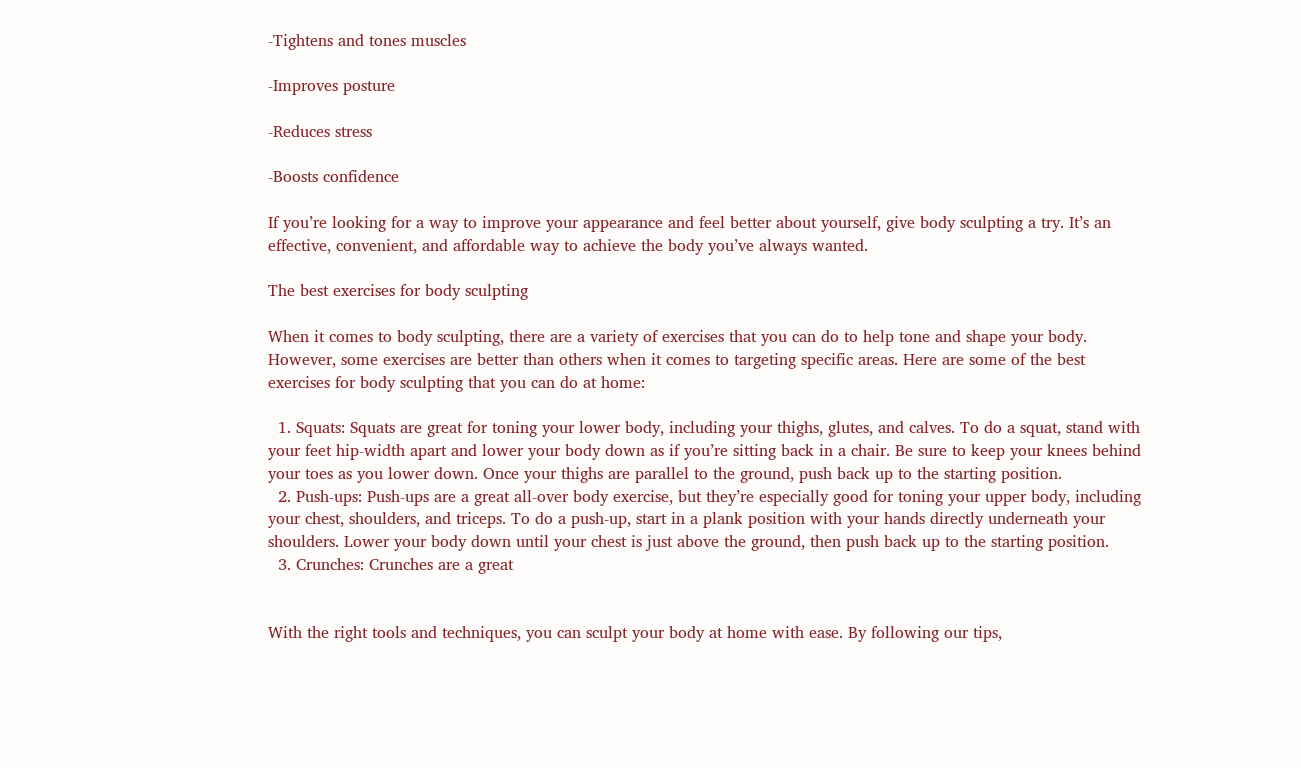-Tightens and tones muscles

-Improves posture

-Reduces stress

-Boosts confidence

If you’re looking for a way to improve your appearance and feel better about yourself, give body sculpting a try. It’s an effective, convenient, and affordable way to achieve the body you’ve always wanted.

The best exercises for body sculpting

When it comes to body sculpting, there are a variety of exercises that you can do to help tone and shape your body. However, some exercises are better than others when it comes to targeting specific areas. Here are some of the best exercises for body sculpting that you can do at home:

  1. Squats: Squats are great for toning your lower body, including your thighs, glutes, and calves. To do a squat, stand with your feet hip-width apart and lower your body down as if you’re sitting back in a chair. Be sure to keep your knees behind your toes as you lower down. Once your thighs are parallel to the ground, push back up to the starting position.
  2. Push-ups: Push-ups are a great all-over body exercise, but they’re especially good for toning your upper body, including your chest, shoulders, and triceps. To do a push-up, start in a plank position with your hands directly underneath your shoulders. Lower your body down until your chest is just above the ground, then push back up to the starting position.
  3. Crunches: Crunches are a great


With the right tools and techniques, you can sculpt your body at home with ease. By following our tips,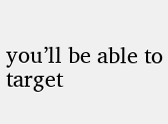you’ll be able to target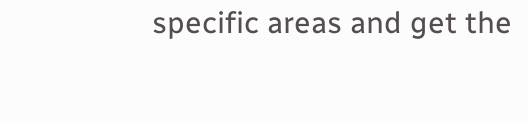specific areas and get the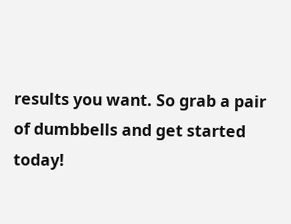results you want. So grab a pair of dumbbells and get started today!